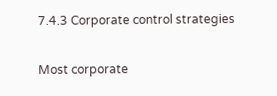7.4.3 Corporate control strategies

Most corporate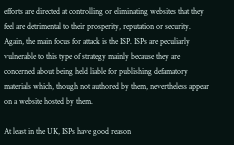efforts are directed at controlling or eliminating websites that they feel are detrimental to their prosperity, reputation or security. Again, the main focus for attack is the ISP. ISPs are peculiarly vulnerable to this type of strategy mainly because they are concerned about being held liable for publishing defamatory materials which, though not authored by them, nevertheless appear on a website hosted by them.

At least in the UK, ISPs have good reason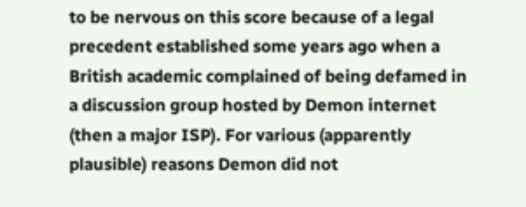to be nervous on this score because of a legal precedent established some years ago when a British academic complained of being defamed in a discussion group hosted by Demon internet (then a major ISP). For various (apparently plausible) reasons Demon did not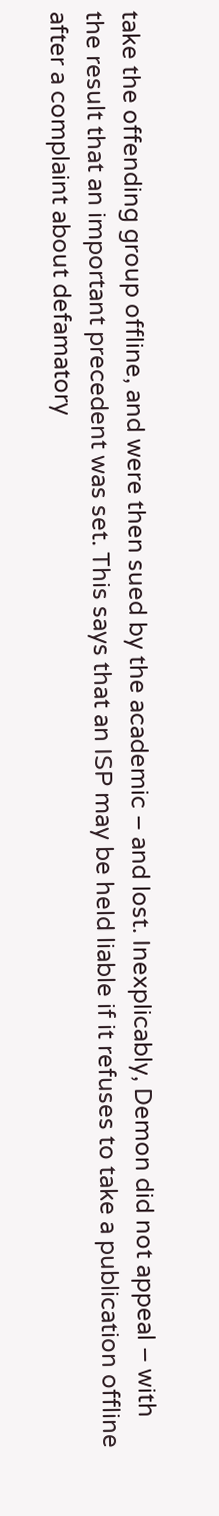take the offending group offline, and were then sued by the academic – and lost. Inexplicably, Demon did not appeal – with the result that an important precedent was set. This says that an ISP may be held liable if it refuses to take a publication offline after a complaint about defamatory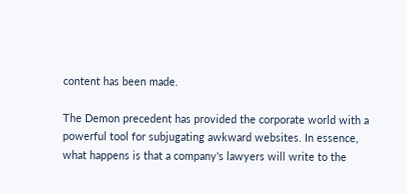content has been made.

The Demon precedent has provided the corporate world with a powerful tool for subjugating awkward websites. In essence, what happens is that a company's lawyers will write to the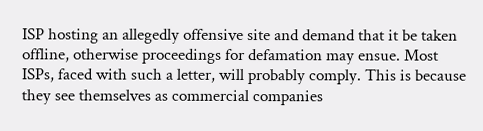ISP hosting an allegedly offensive site and demand that it be taken offline, otherwise proceedings for defamation may ensue. Most ISPs, faced with such a letter, will probably comply. This is because they see themselves as commercial companies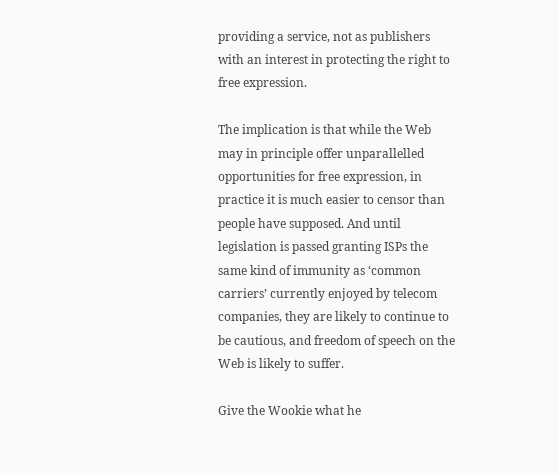providing a service, not as publishers with an interest in protecting the right to free expression.

The implication is that while the Web may in principle offer unparallelled opportunities for free expression, in practice it is much easier to censor than people have supposed. And until legislation is passed granting ISPs the same kind of immunity as ‘common carriers’ currently enjoyed by telecom companies, they are likely to continue to be cautious, and freedom of speech on the Web is likely to suffer.

Give the Wookie what he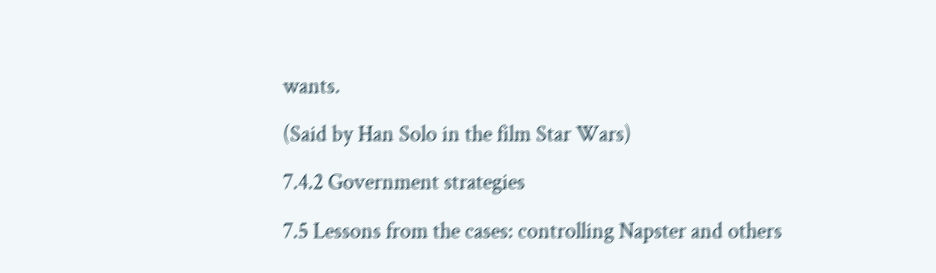wants.

(Said by Han Solo in the film Star Wars)

7.4.2 Government strategies

7.5 Lessons from the cases: controlling Napster and others